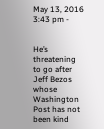May 13, 2016 3:43 pm -


He’s threatening to go after Jeff Bezos whose Washington Post has not been kind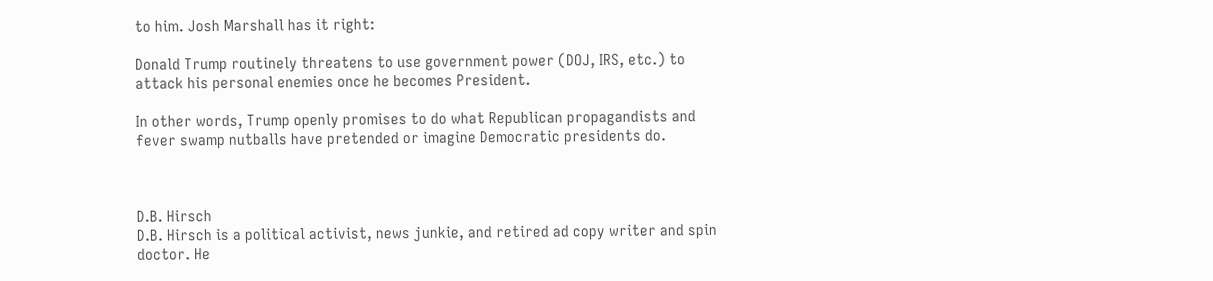to him. Josh Marshall has it right:

Donald Trump routinely threatens to use government power (DOJ, IRS, etc.) to attack his personal enemies once he becomes President.

In other words, Trump openly promises to do what Republican propagandists and fever swamp nutballs have pretended or imagine Democratic presidents do.



D.B. Hirsch
D.B. Hirsch is a political activist, news junkie, and retired ad copy writer and spin doctor. He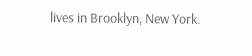lives in Brooklyn, New York.